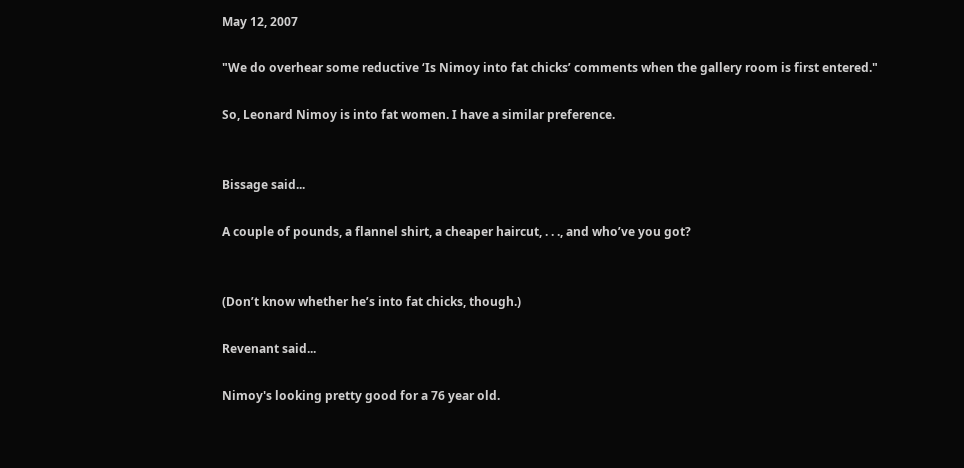May 12, 2007

"We do overhear some reductive ‘Is Nimoy into fat chicks’ comments when the gallery room is first entered."

So, Leonard Nimoy is into fat women. I have a similar preference.


Bissage said...

A couple of pounds, a flannel shirt, a cheaper haircut, . . ., and who’ve you got?


(Don’t know whether he’s into fat chicks, though.)

Revenant said...

Nimoy's looking pretty good for a 76 year old.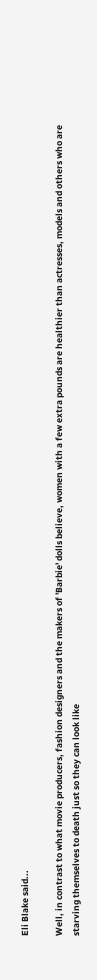Eli Blake said...

Well, in contrast to what movie producers, fashion designers and the makers of 'Barbie' dolls believe, women with a few extra pounds are healthier than actresses, models and others who are starving themselves to death just so they can look like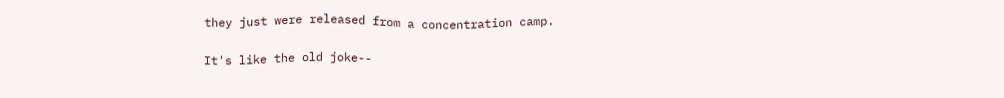they just were released from a concentration camp.

It's like the old joke--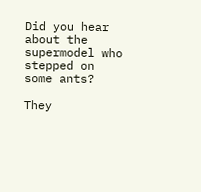Did you hear about the supermodel who stepped on some ants?

They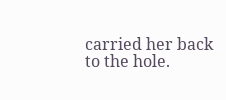carried her back to the hole.